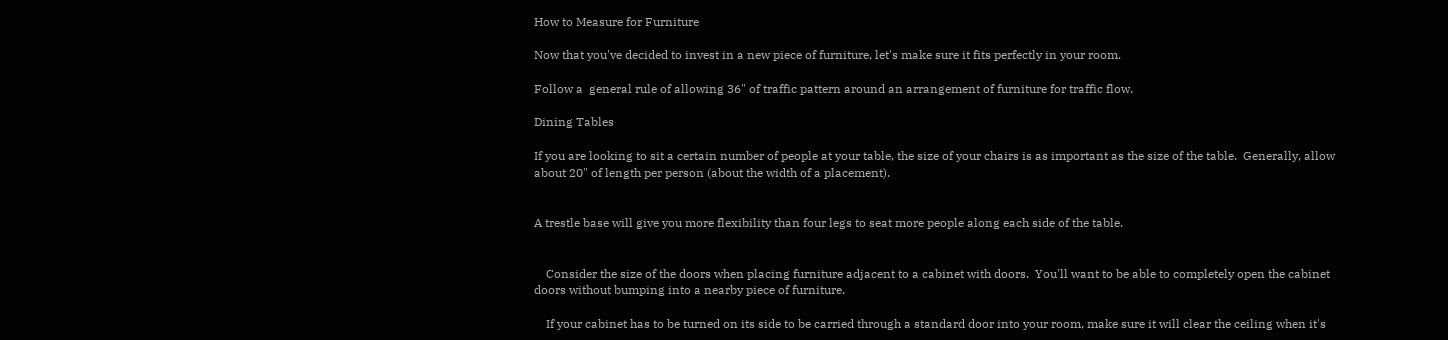How to Measure for Furniture

Now that you've decided to invest in a new piece of furniture, let's make sure it fits perfectly in your room.

Follow a  general rule of allowing 36" of traffic pattern around an arrangement of furniture for traffic flow.

Dining Tables

If you are looking to sit a certain number of people at your table, the size of your chairs is as important as the size of the table.  Generally, allow about 20" of length per person (about the width of a placement).


A trestle base will give you more flexibility than four legs to seat more people along each side of the table.


    Consider the size of the doors when placing furniture adjacent to a cabinet with doors.  You'll want to be able to completely open the cabinet doors without bumping into a nearby piece of furniture.

    If your cabinet has to be turned on its side to be carried through a standard door into your room, make sure it will clear the ceiling when it's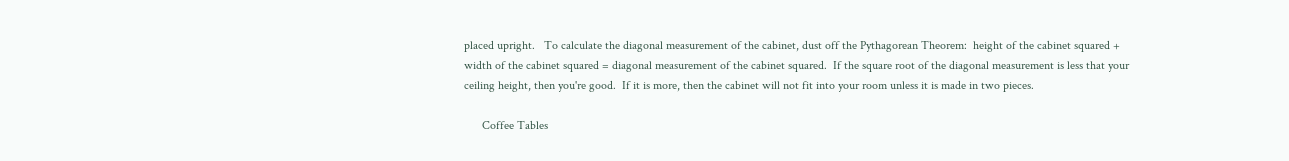placed upright.   To calculate the diagonal measurement of the cabinet, dust off the Pythagorean Theorem:  height of the cabinet squared + width of the cabinet squared = diagonal measurement of the cabinet squared.  If the square root of the diagonal measurement is less that your ceiling height, then you're good.  If it is more, then the cabinet will not fit into your room unless it is made in two pieces.

      Coffee Tables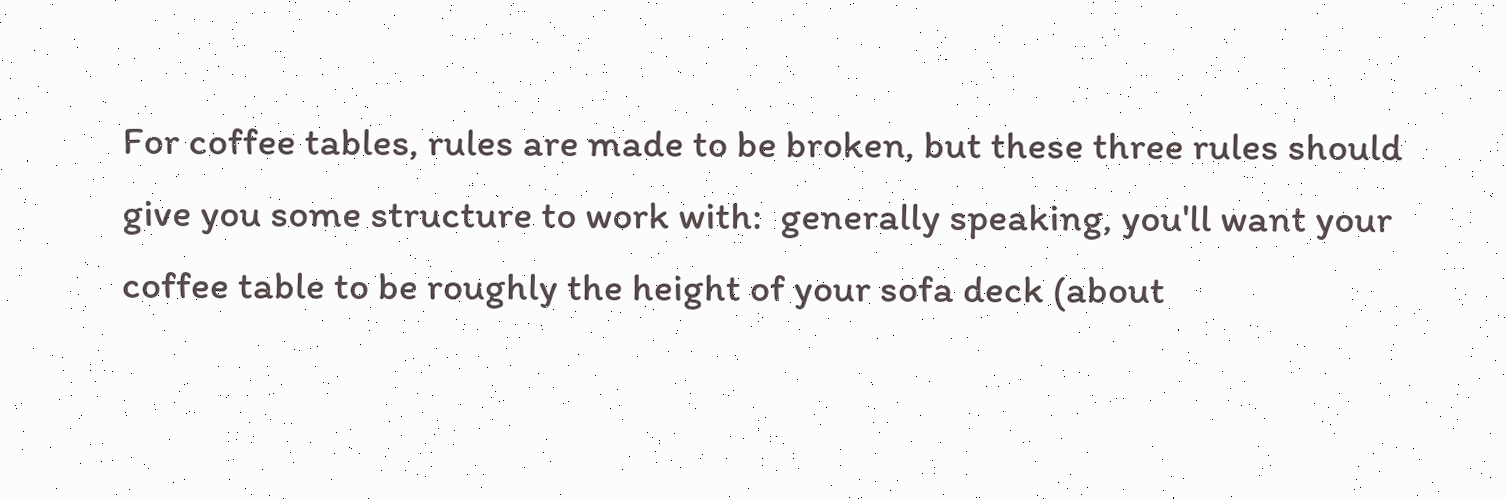For coffee tables, rules are made to be broken, but these three rules should give you some structure to work with:  generally speaking, you'll want your coffee table to be roughly the height of your sofa deck (about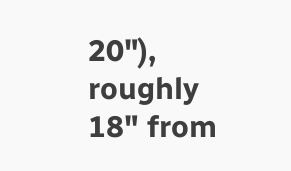20"), roughly 18" from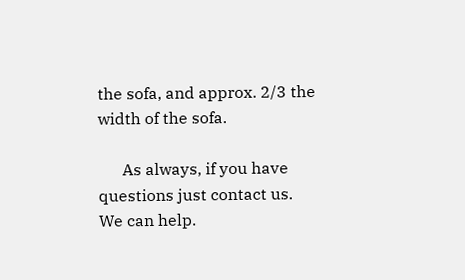the sofa, and approx. 2/3 the width of the sofa.

      As always, if you have questions just contact us.  We can help.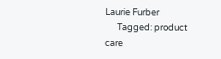Laurie Furber
      Tagged: product care